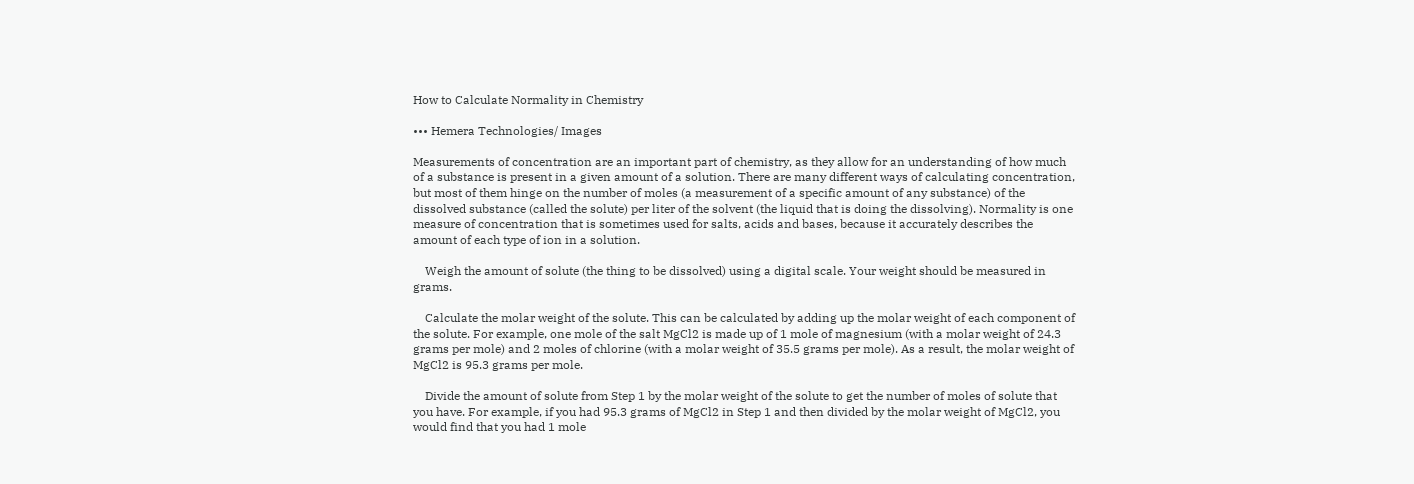How to Calculate Normality in Chemistry

••• Hemera Technologies/ Images

Measurements of concentration are an important part of chemistry, as they allow for an understanding of how much of a substance is present in a given amount of a solution. There are many different ways of calculating concentration, but most of them hinge on the number of moles (a measurement of a specific amount of any substance) of the dissolved substance (called the solute) per liter of the solvent (the liquid that is doing the dissolving). Normality is one measure of concentration that is sometimes used for salts, acids and bases, because it accurately describes the amount of each type of ion in a solution.

    Weigh the amount of solute (the thing to be dissolved) using a digital scale. Your weight should be measured in grams.

    Calculate the molar weight of the solute. This can be calculated by adding up the molar weight of each component of the solute. For example, one mole of the salt MgCl2 is made up of 1 mole of magnesium (with a molar weight of 24.3 grams per mole) and 2 moles of chlorine (with a molar weight of 35.5 grams per mole). As a result, the molar weight of MgCl2 is 95.3 grams per mole.

    Divide the amount of solute from Step 1 by the molar weight of the solute to get the number of moles of solute that you have. For example, if you had 95.3 grams of MgCl2 in Step 1 and then divided by the molar weight of MgCl2, you would find that you had 1 mole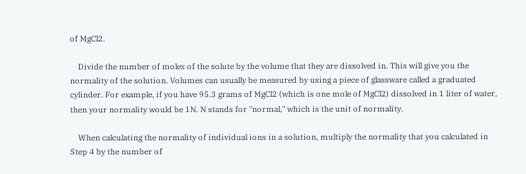of MgCl2.

    Divide the number of moles of the solute by the volume that they are dissolved in. This will give you the normality of the solution. Volumes can usually be measured by using a piece of glassware called a graduated cylinder. For example, if you have 95.3 grams of MgCl2 (which is one mole of MgCl2) dissolved in 1 liter of water, then your normality would be 1N. N stands for "normal," which is the unit of normality.

    When calculating the normality of individual ions in a solution, multiply the normality that you calculated in Step 4 by the number of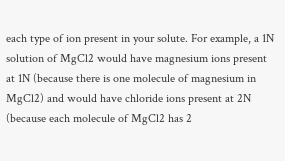each type of ion present in your solute. For example, a 1N solution of MgCl2 would have magnesium ions present at 1N (because there is one molecule of magnesium in MgCl2) and would have chloride ions present at 2N (because each molecule of MgCl2 has 2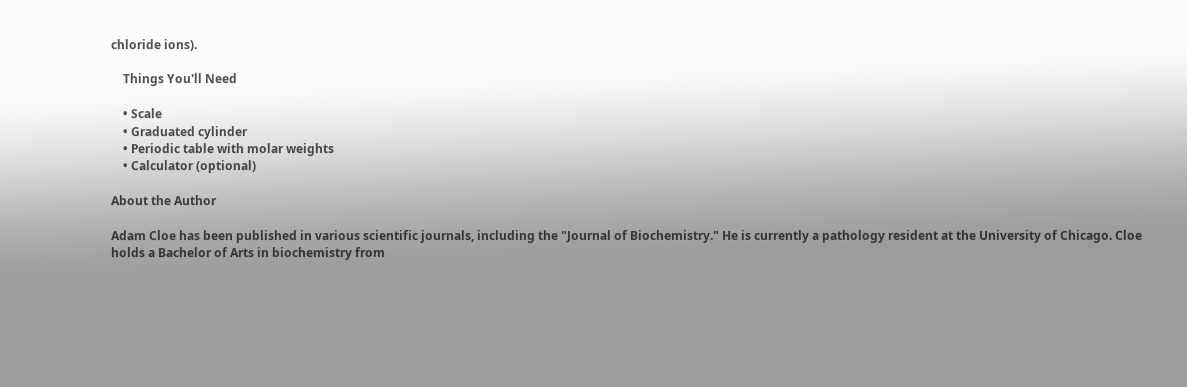chloride ions).

    Things You'll Need

    • Scale
    • Graduated cylinder
    • Periodic table with molar weights
    • Calculator (optional)

About the Author

Adam Cloe has been published in various scientific journals, including the "Journal of Biochemistry." He is currently a pathology resident at the University of Chicago. Cloe holds a Bachelor of Arts in biochemistry from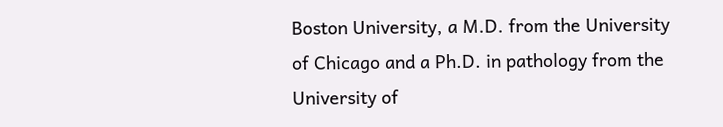Boston University, a M.D. from the University of Chicago and a Ph.D. in pathology from the University of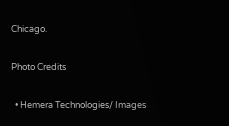Chicago.

Photo Credits

  • Hemera Technologies/ Images